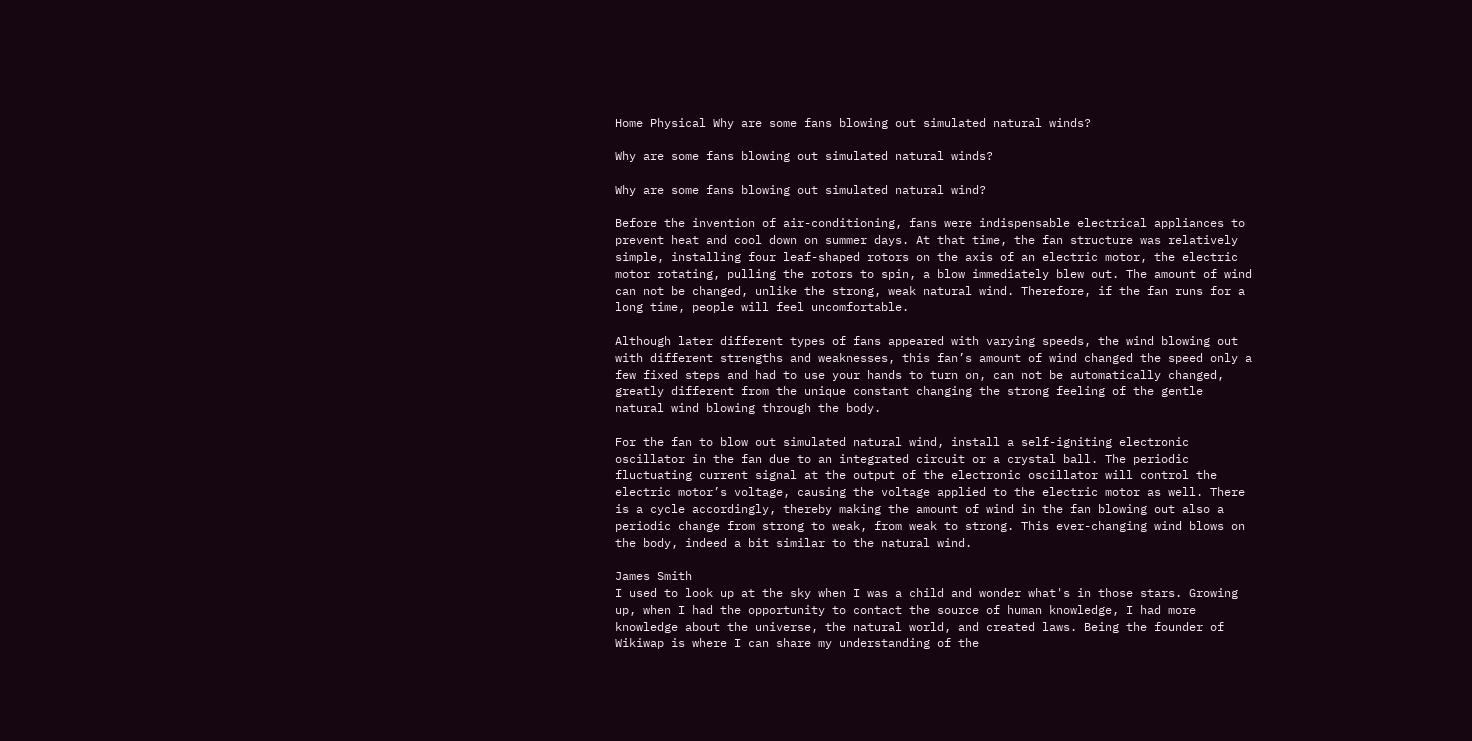Home Physical Why are some fans blowing out simulated natural winds?

Why are some fans blowing out simulated natural winds?

Why are some fans blowing out simulated natural wind?

Before the invention of air-conditioning, fans were indispensable electrical appliances to prevent heat and cool down on summer days. At that time, the fan structure was relatively simple, installing four leaf-shaped rotors on the axis of an electric motor, the electric motor rotating, pulling the rotors to spin, a blow immediately blew out. The amount of wind can not be changed, unlike the strong, weak natural wind. Therefore, if the fan runs for a long time, people will feel uncomfortable.

Although later different types of fans appeared with varying speeds, the wind blowing out with different strengths and weaknesses, this fan’s amount of wind changed the speed only a few fixed steps and had to use your hands to turn on, can not be automatically changed, greatly different from the unique constant changing the strong feeling of the gentle natural wind blowing through the body.

For the fan to blow out simulated natural wind, install a self-igniting electronic oscillator in the fan due to an integrated circuit or a crystal ball. The periodic fluctuating current signal at the output of the electronic oscillator will control the electric motor’s voltage, causing the voltage applied to the electric motor as well. There is a cycle accordingly, thereby making the amount of wind in the fan blowing out also a periodic change from strong to weak, from weak to strong. This ever-changing wind blows on the body, indeed a bit similar to the natural wind.

James Smith
I used to look up at the sky when I was a child and wonder what's in those stars. Growing up, when I had the opportunity to contact the source of human knowledge, I had more knowledge about the universe, the natural world, and created laws. Being the founder of Wikiwap is where I can share my understanding of the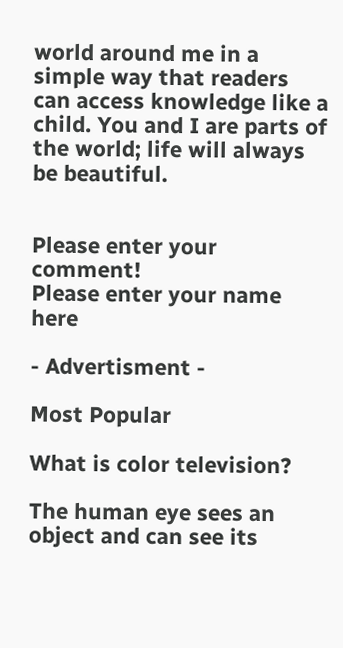world around me in a simple way that readers can access knowledge like a child. You and I are parts of the world; life will always be beautiful.


Please enter your comment!
Please enter your name here

- Advertisment -

Most Popular

What is color television?

The human eye sees an object and can see its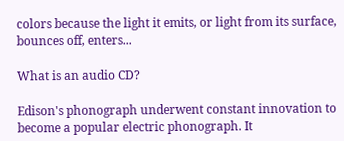colors because the light it emits, or light from its surface, bounces off, enters...

What is an audio CD?

Edison's phonograph underwent constant innovation to become a popular electric phonograph. It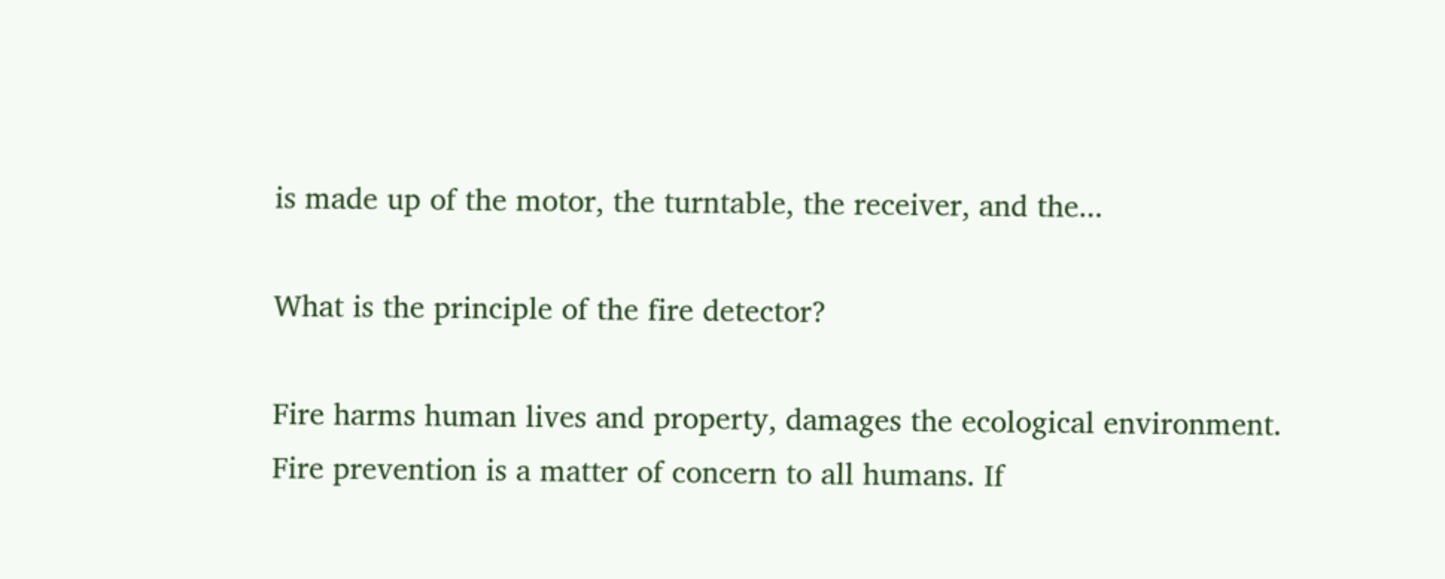is made up of the motor, the turntable, the receiver, and the...

What is the principle of the fire detector?

Fire harms human lives and property, damages the ecological environment. Fire prevention is a matter of concern to all humans. If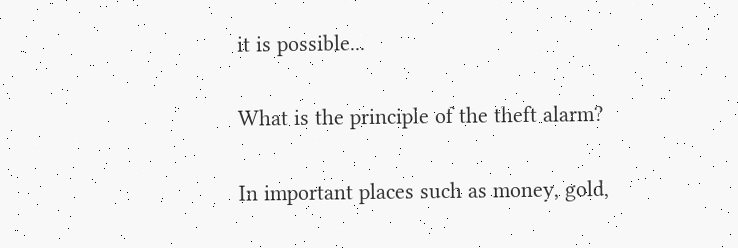it is possible...

What is the principle of the theft alarm?

In important places such as money, gold,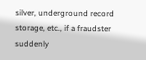silver, underground record storage, etc., if a fraudster suddenly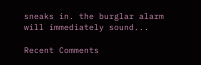sneaks in. the burglar alarm will immediately sound...

Recent Comments